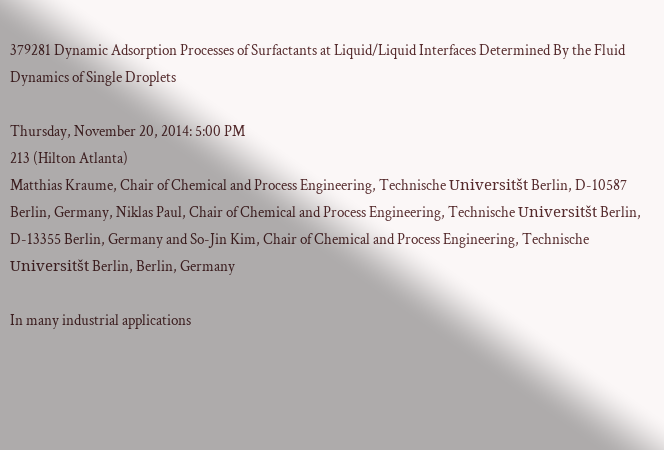379281 Dynamic Adsorption Processes of Surfactants at Liquid/Liquid Interfaces Determined By the Fluid Dynamics of Single Droplets

Thursday, November 20, 2014: 5:00 PM
213 (Hilton Atlanta)
Matthias Kraume, Chair of Chemical and Process Engineering, Technische Universitšt Berlin, D-10587 Berlin, Germany, Niklas Paul, Chair of Chemical and Process Engineering, Technische Universitšt Berlin, D-13355 Berlin, Germany and So-Jin Kim, Chair of Chemical and Process Engineering, Technische Universitšt Berlin, Berlin, Germany

In many industrial applications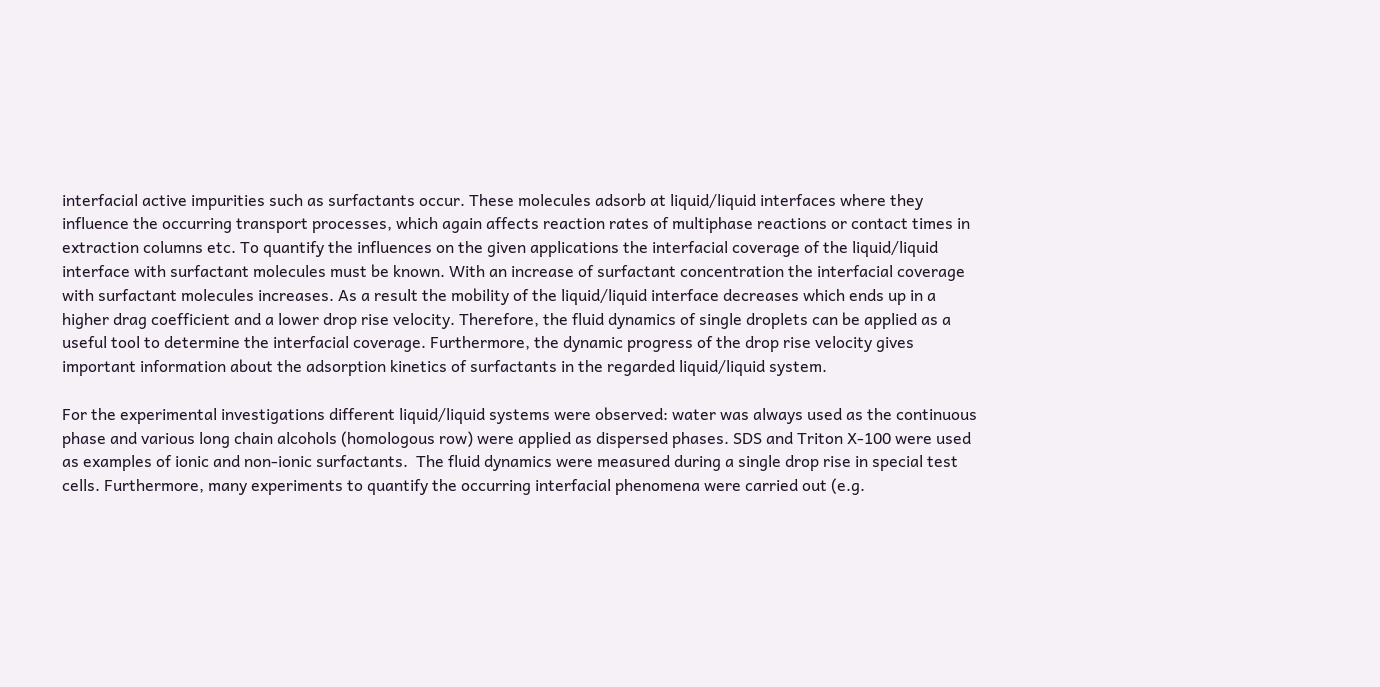interfacial active impurities such as surfactants occur. These molecules adsorb at liquid/liquid interfaces where they influence the occurring transport processes, which again affects reaction rates of multiphase reactions or contact times in extraction columns etc. To quantify the influences on the given applications the interfacial coverage of the liquid/liquid interface with surfactant molecules must be known. With an increase of surfactant concentration the interfacial coverage with surfactant molecules increases. As a result the mobility of the liquid/liquid interface decreases which ends up in a higher drag coefficient and a lower drop rise velocity. Therefore, the fluid dynamics of single droplets can be applied as a useful tool to determine the interfacial coverage. Furthermore, the dynamic progress of the drop rise velocity gives important information about the adsorption kinetics of surfactants in the regarded liquid/liquid system.

For the experimental investigations different liquid/liquid systems were observed: water was always used as the continuous phase and various long chain alcohols (homologous row) were applied as dispersed phases. SDS and Triton X-100 were used as examples of ionic and non-ionic surfactants.  The fluid dynamics were measured during a single drop rise in special test cells. Furthermore, many experiments to quantify the occurring interfacial phenomena were carried out (e.g.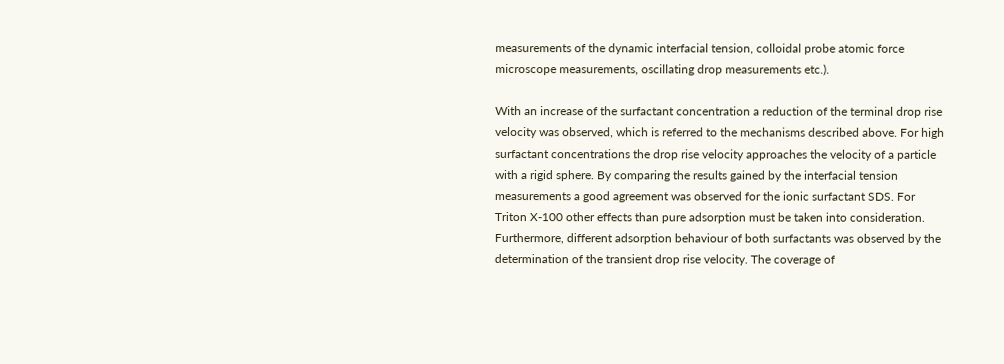measurements of the dynamic interfacial tension, colloidal probe atomic force microscope measurements, oscillating drop measurements etc.).

With an increase of the surfactant concentration a reduction of the terminal drop rise velocity was observed, which is referred to the mechanisms described above. For high surfactant concentrations the drop rise velocity approaches the velocity of a particle with a rigid sphere. By comparing the results gained by the interfacial tension measurements a good agreement was observed for the ionic surfactant SDS. For Triton X-100 other effects than pure adsorption must be taken into consideration. Furthermore, different adsorption behaviour of both surfactants was observed by the determination of the transient drop rise velocity. The coverage of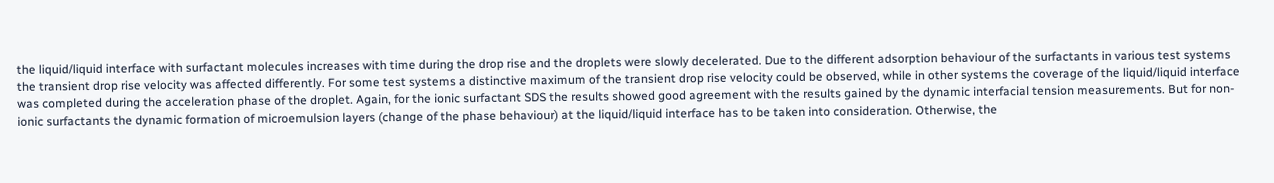the liquid/liquid interface with surfactant molecules increases with time during the drop rise and the droplets were slowly decelerated. Due to the different adsorption behaviour of the surfactants in various test systems the transient drop rise velocity was affected differently. For some test systems a distinctive maximum of the transient drop rise velocity could be observed, while in other systems the coverage of the liquid/liquid interface was completed during the acceleration phase of the droplet. Again, for the ionic surfactant SDS the results showed good agreement with the results gained by the dynamic interfacial tension measurements. But for non-ionic surfactants the dynamic formation of microemulsion layers (change of the phase behaviour) at the liquid/liquid interface has to be taken into consideration. Otherwise, the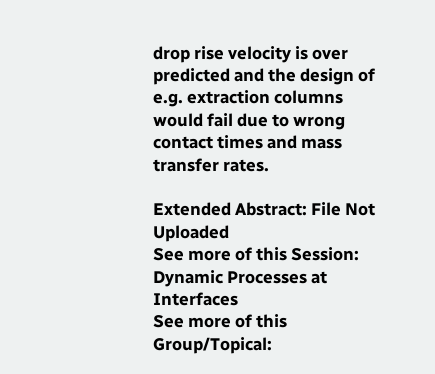drop rise velocity is over predicted and the design of e.g. extraction columns would fail due to wrong contact times and mass transfer rates.

Extended Abstract: File Not Uploaded
See more of this Session: Dynamic Processes at Interfaces
See more of this Group/Topical: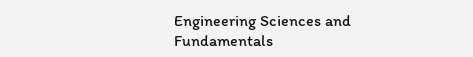Engineering Sciences and Fundamentals